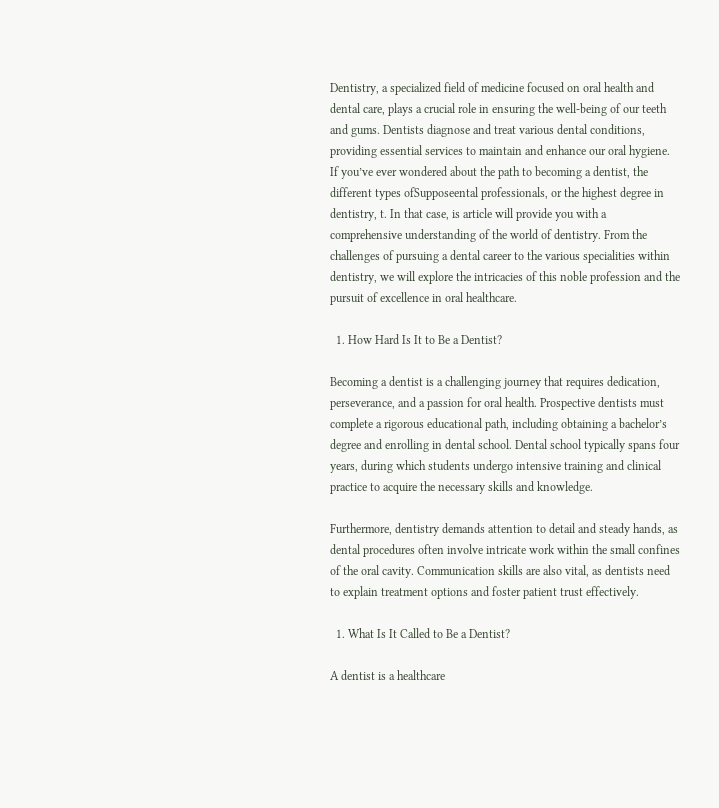Dentistry, a specialized field of medicine focused on oral health and dental care, plays a crucial role in ensuring the well-being of our teeth and gums. Dentists diagnose and treat various dental conditions, providing essential services to maintain and enhance our oral hygiene. If you’ve ever wondered about the path to becoming a dentist, the different types ofSupposeental professionals, or the highest degree in dentistry, t. In that case, is article will provide you with a comprehensive understanding of the world of dentistry. From the challenges of pursuing a dental career to the various specialities within dentistry, we will explore the intricacies of this noble profession and the pursuit of excellence in oral healthcare.

  1. How Hard Is It to Be a Dentist?

Becoming a dentist is a challenging journey that requires dedication, perseverance, and a passion for oral health. Prospective dentists must complete a rigorous educational path, including obtaining a bachelor’s degree and enrolling in dental school. Dental school typically spans four years, during which students undergo intensive training and clinical practice to acquire the necessary skills and knowledge.

Furthermore, dentistry demands attention to detail and steady hands, as dental procedures often involve intricate work within the small confines of the oral cavity. Communication skills are also vital, as dentists need to explain treatment options and foster patient trust effectively.

  1. What Is It Called to Be a Dentist?

A dentist is a healthcare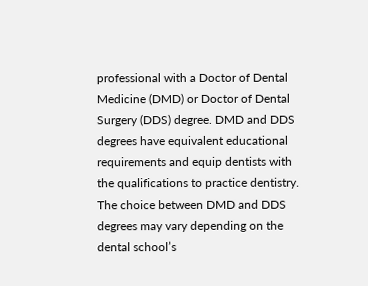professional with a Doctor of Dental Medicine (DMD) or Doctor of Dental Surgery (DDS) degree. DMD and DDS degrees have equivalent educational requirements and equip dentists with the qualifications to practice dentistry. The choice between DMD and DDS degrees may vary depending on the dental school’s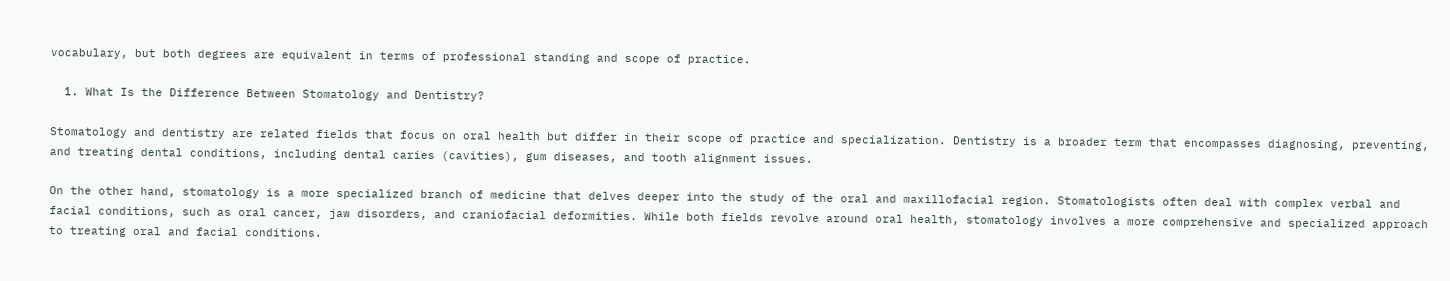vocabulary, but both degrees are equivalent in terms of professional standing and scope of practice.

  1. What Is the Difference Between Stomatology and Dentistry?

Stomatology and dentistry are related fields that focus on oral health but differ in their scope of practice and specialization. Dentistry is a broader term that encompasses diagnosing, preventing, and treating dental conditions, including dental caries (cavities), gum diseases, and tooth alignment issues.

On the other hand, stomatology is a more specialized branch of medicine that delves deeper into the study of the oral and maxillofacial region. Stomatologists often deal with complex verbal and facial conditions, such as oral cancer, jaw disorders, and craniofacial deformities. While both fields revolve around oral health, stomatology involves a more comprehensive and specialized approach to treating oral and facial conditions.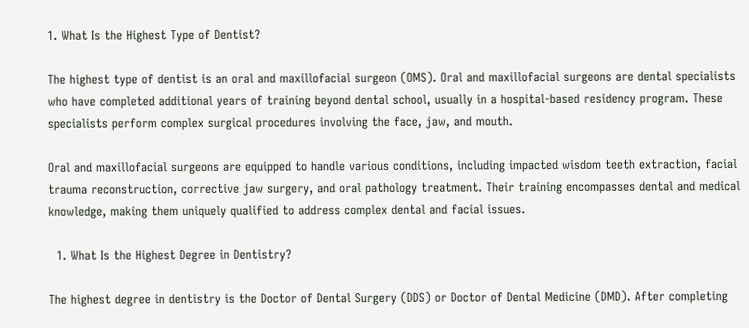1. What Is the Highest Type of Dentist?

The highest type of dentist is an oral and maxillofacial surgeon (OMS). Oral and maxillofacial surgeons are dental specialists who have completed additional years of training beyond dental school, usually in a hospital-based residency program. These specialists perform complex surgical procedures involving the face, jaw, and mouth.

Oral and maxillofacial surgeons are equipped to handle various conditions, including impacted wisdom teeth extraction, facial trauma reconstruction, corrective jaw surgery, and oral pathology treatment. Their training encompasses dental and medical knowledge, making them uniquely qualified to address complex dental and facial issues.

  1. What Is the Highest Degree in Dentistry?

The highest degree in dentistry is the Doctor of Dental Surgery (DDS) or Doctor of Dental Medicine (DMD). After completing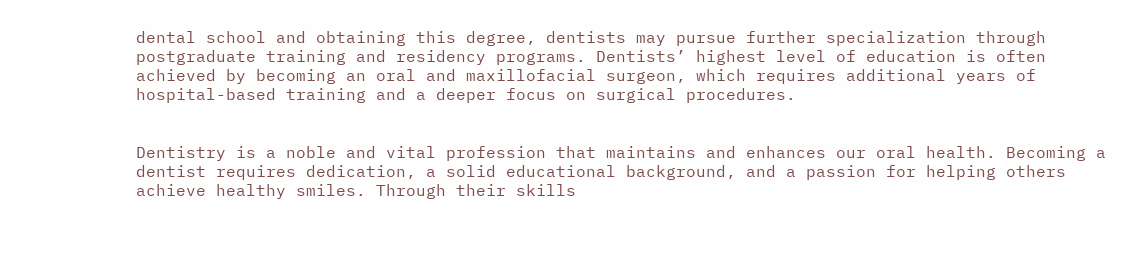dental school and obtaining this degree, dentists may pursue further specialization through postgraduate training and residency programs. Dentists’ highest level of education is often achieved by becoming an oral and maxillofacial surgeon, which requires additional years of hospital-based training and a deeper focus on surgical procedures.


Dentistry is a noble and vital profession that maintains and enhances our oral health. Becoming a dentist requires dedication, a solid educational background, and a passion for helping others achieve healthy smiles. Through their skills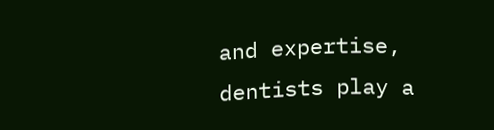and expertise, dentists play a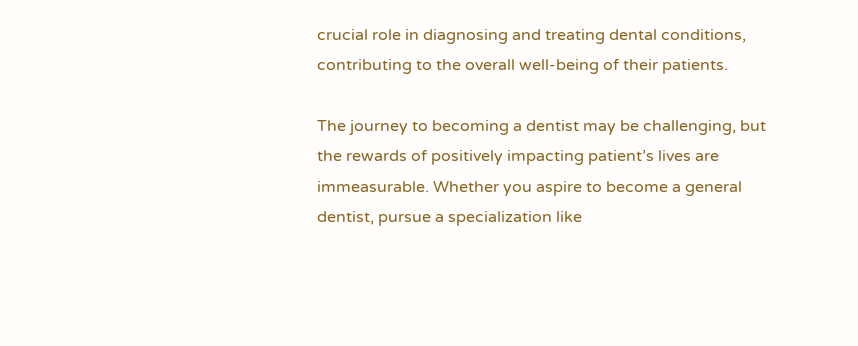crucial role in diagnosing and treating dental conditions, contributing to the overall well-being of their patients.

The journey to becoming a dentist may be challenging, but the rewards of positively impacting patient’s lives are immeasurable. Whether you aspire to become a general dentist, pursue a specialization like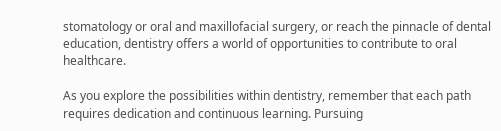stomatology or oral and maxillofacial surgery, or reach the pinnacle of dental education, dentistry offers a world of opportunities to contribute to oral healthcare.

As you explore the possibilities within dentistry, remember that each path requires dedication and continuous learning. Pursuing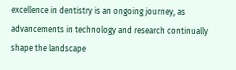excellence in dentistry is an ongoing journey, as advancements in technology and research continually shape the landscape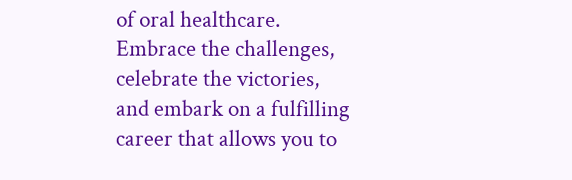of oral healthcare. Embrace the challenges, celebrate the victories, and embark on a fulfilling career that allows you to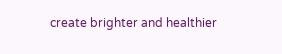create brighter and healthier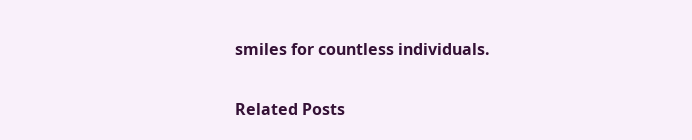smiles for countless individuals.

Related Posts